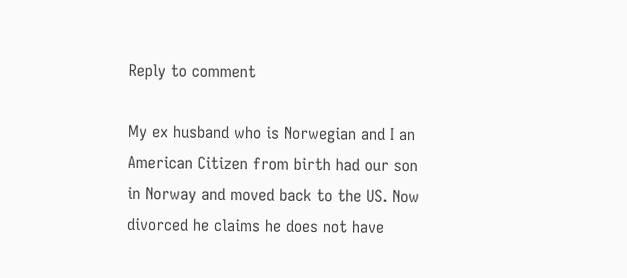Reply to comment

My ex husband who is Norwegian and I an American Citizen from birth had our son in Norway and moved back to the US. Now divorced he claims he does not have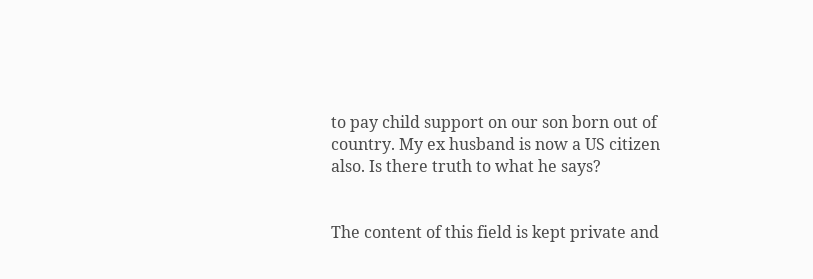to pay child support on our son born out of country. My ex husband is now a US citizen also. Is there truth to what he says?


The content of this field is kept private and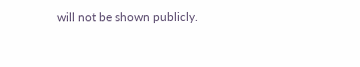will not be shown publicly.